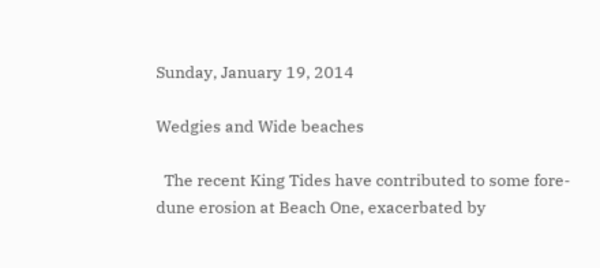Sunday, January 19, 2014

Wedgies and Wide beaches

  The recent King Tides have contributed to some fore-dune erosion at Beach One, exacerbated by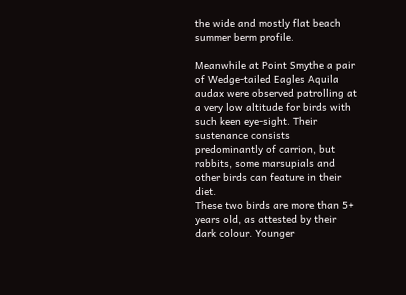the wide and mostly flat beach summer berm profile.

Meanwhile at Point Smythe a pair of Wedge-tailed Eagles Aquila audax were observed patrolling at a very low altitude for birds with such keen eye-sight. Their sustenance consists predominantly of carrion, but rabbits, some marsupials and other birds can feature in their diet.
These two birds are more than 5+ years old, as attested by their dark colour. Younger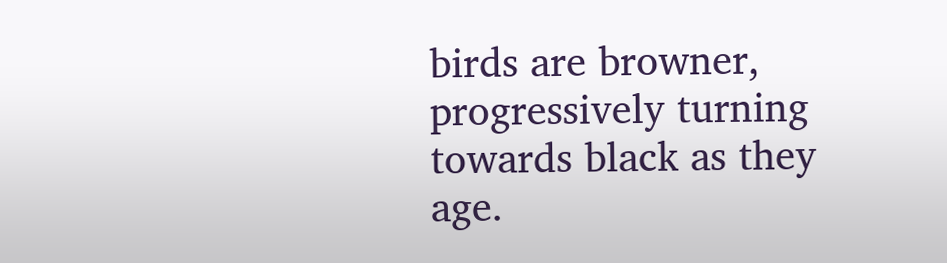birds are browner, progressively turning towards black as they age.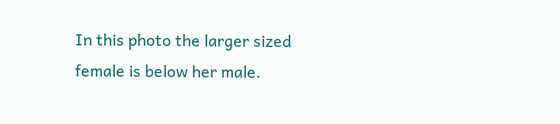In this photo the larger sized female is below her male.